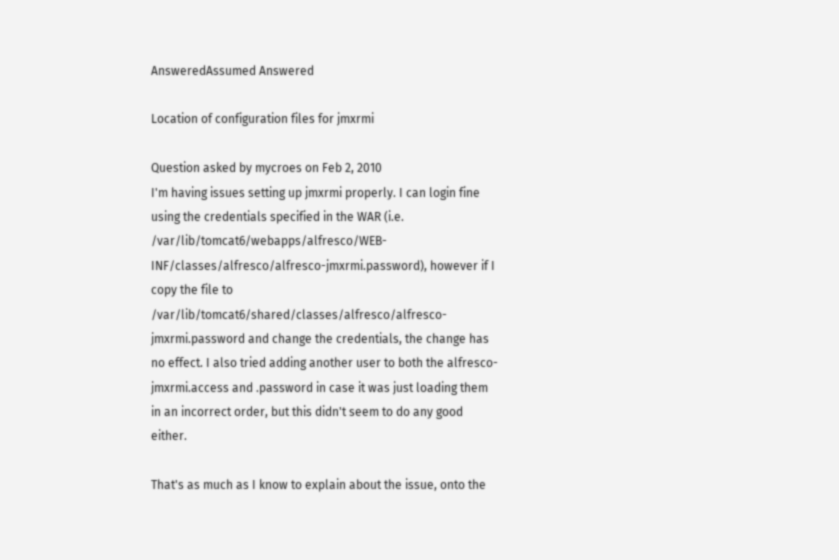AnsweredAssumed Answered

Location of configuration files for jmxrmi

Question asked by mycroes on Feb 2, 2010
I'm having issues setting up jmxrmi properly. I can login fine using the credentials specified in the WAR (i.e. /var/lib/tomcat6/webapps/alfresco/WEB-INF/classes/alfresco/alfresco-jmxrmi.password), however if I copy the file to /var/lib/tomcat6/shared/classes/alfresco/alfresco-jmxrmi.password and change the credentials, the change has no effect. I also tried adding another user to both the alfresco-jmxrmi.access and .password in case it was just loading them in an incorrect order, but this didn't seem to do any good either.

That's as much as I know to explain about the issue, onto the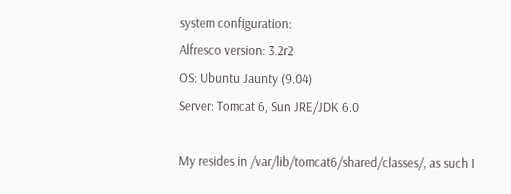system configuration:
Alfresco version: 3.2r2
OS: Ubuntu Jaunty (9.04)
Server: Tomcat 6, Sun JRE/JDK 6.0

My resides in /var/lib/tomcat6/shared/classes/, as such I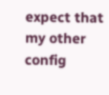expect that my other config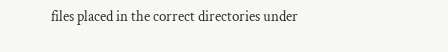files placed in the correct directories under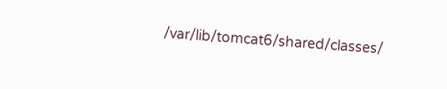/var/lib/tomcat6/shared/classes/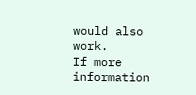would also work.
If more information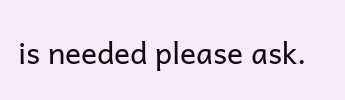is needed please ask.